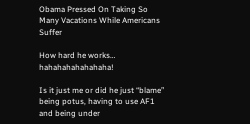Obama Pressed On Taking So Many Vacations While Americans Suffer

How hard he works… hahahahahahahaha!

Is it just me or did he just “blame” being potus, having to use AF1 and being under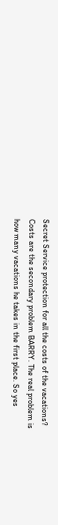Secret Service protection for all the costs of the vacations? Costs are the secondary problem BARRY. The real problem is how many vacations he takes in the first place. So yes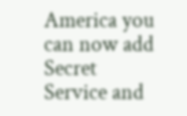America you can now add Secret Service and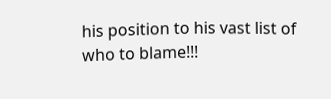his position to his vast list of who to blame!!!